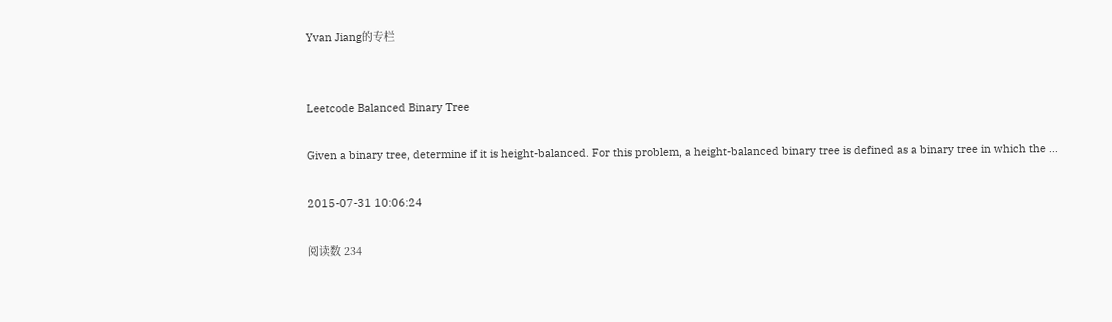Yvan Jiang的专栏


Leetcode Balanced Binary Tree

Given a binary tree, determine if it is height-balanced. For this problem, a height-balanced binary tree is defined as a binary tree in which the ...

2015-07-31 10:06:24

阅读数 234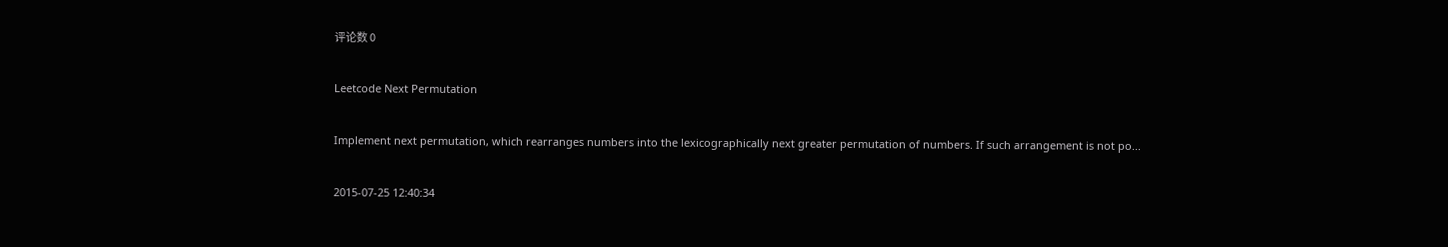评论数 0

Leetcode Next Permutation

Implement next permutation, which rearranges numbers into the lexicographically next greater permutation of numbers. If such arrangement is not po...

2015-07-25 12:40:34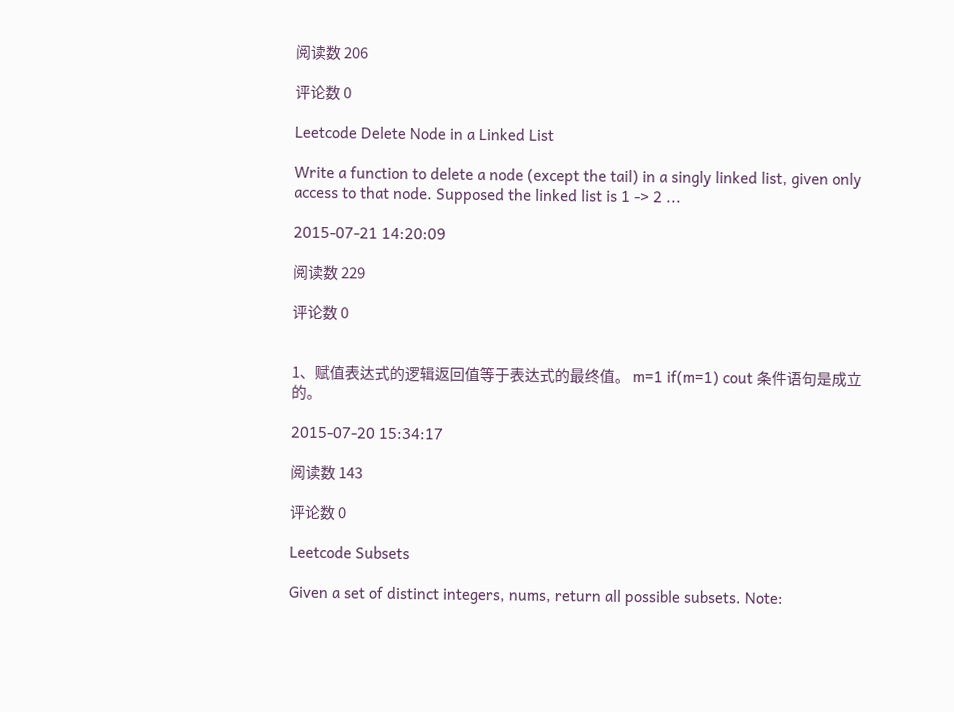阅读数 206

评论数 0

Leetcode Delete Node in a Linked List

Write a function to delete a node (except the tail) in a singly linked list, given only access to that node. Supposed the linked list is 1 -> 2 ...

2015-07-21 14:20:09

阅读数 229

评论数 0


1、赋值表达式的逻辑返回值等于表达式的最终值。 m=1 if(m=1) cout 条件语句是成立的。

2015-07-20 15:34:17

阅读数 143

评论数 0

Leetcode Subsets

Given a set of distinct integers, nums, return all possible subsets. Note: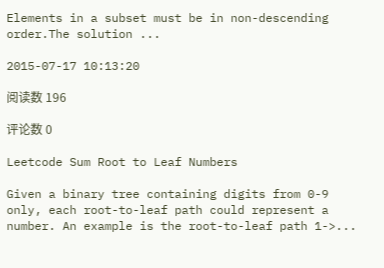Elements in a subset must be in non-descending order.The solution ...

2015-07-17 10:13:20

阅读数 196

评论数 0

Leetcode Sum Root to Leaf Numbers

Given a binary tree containing digits from 0-9 only, each root-to-leaf path could represent a number. An example is the root-to-leaf path 1->...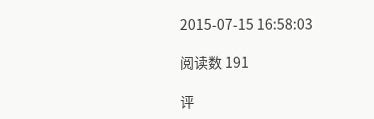2015-07-15 16:58:03

阅读数 191

评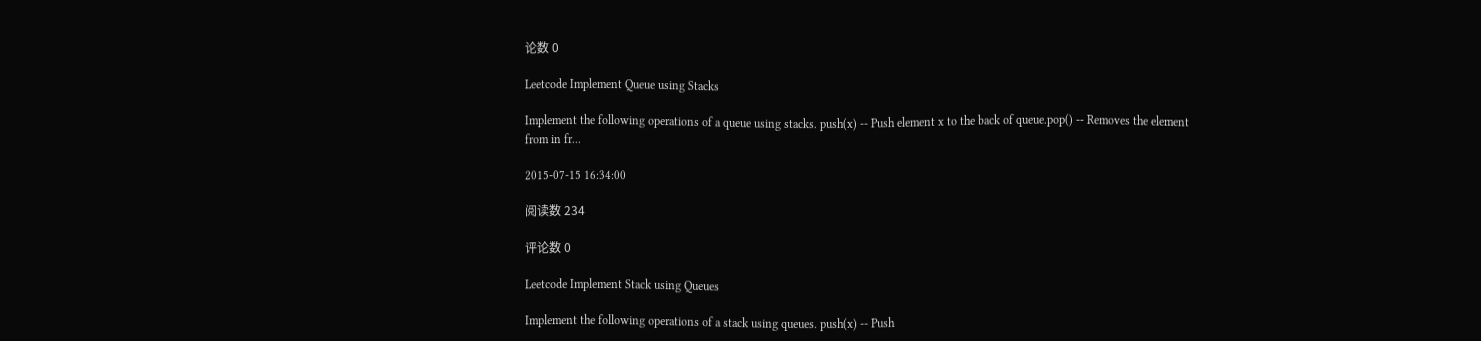论数 0

Leetcode Implement Queue using Stacks

Implement the following operations of a queue using stacks. push(x) -- Push element x to the back of queue.pop() -- Removes the element from in fr...

2015-07-15 16:34:00

阅读数 234

评论数 0

Leetcode Implement Stack using Queues

Implement the following operations of a stack using queues. push(x) -- Push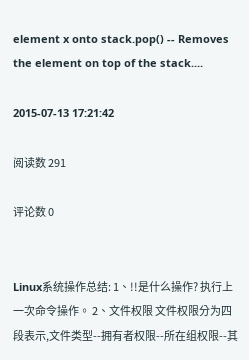element x onto stack.pop() -- Removes the element on top of the stack....

2015-07-13 17:21:42

阅读数 291

评论数 0


Linux系统操作总结: 1、!!是什么操作? 执行上一次命令操作。 2、文件权限 文件权限分为四段表示,文件类型--拥有者权限--所在组权限--其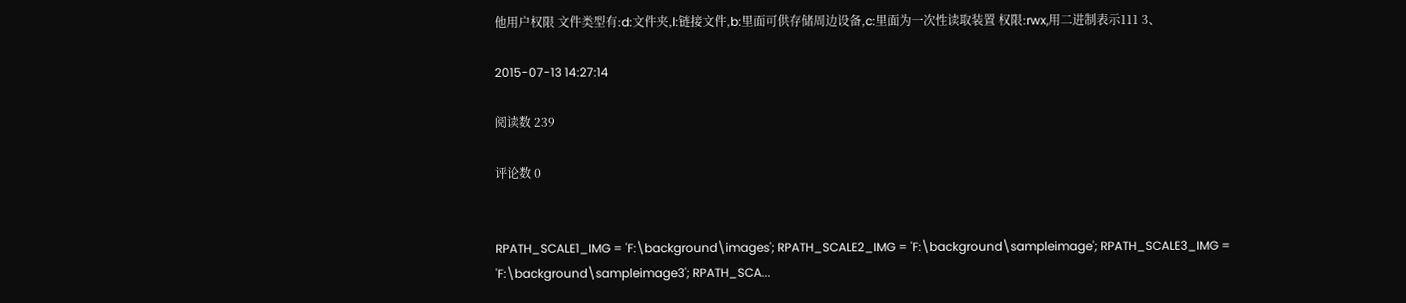他用户权限 文件类型有:d:文件夹,l:链接文件,b:里面可供存储周边设备,c:里面为一次性读取装置 权限:rwx,用二进制表示111 3、

2015-07-13 14:27:14

阅读数 239

评论数 0


RPATH_SCALE1_IMG = 'F:\background\images'; RPATH_SCALE2_IMG = 'F:\background\sampleimage'; RPATH_SCALE3_IMG = 'F:\background\sampleimage3'; RPATH_SCA...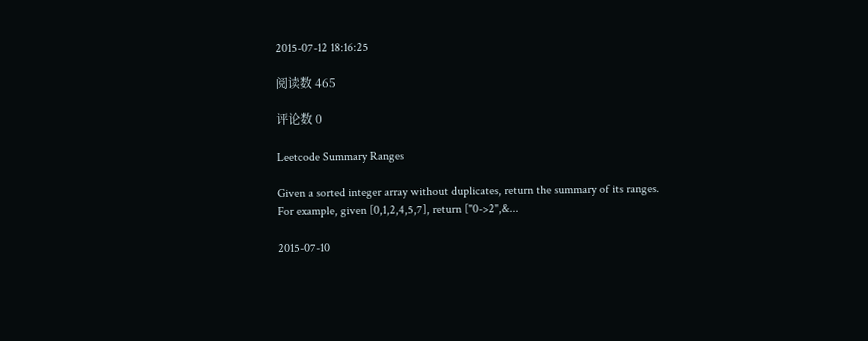2015-07-12 18:16:25

阅读数 465

评论数 0

Leetcode Summary Ranges

Given a sorted integer array without duplicates, return the summary of its ranges. For example, given [0,1,2,4,5,7], return ["0->2",&...

2015-07-10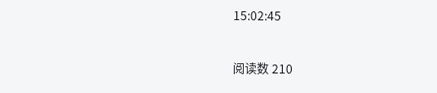15:02:45

阅读数 210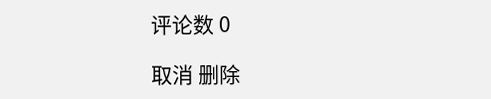评论数 0

取消 删除